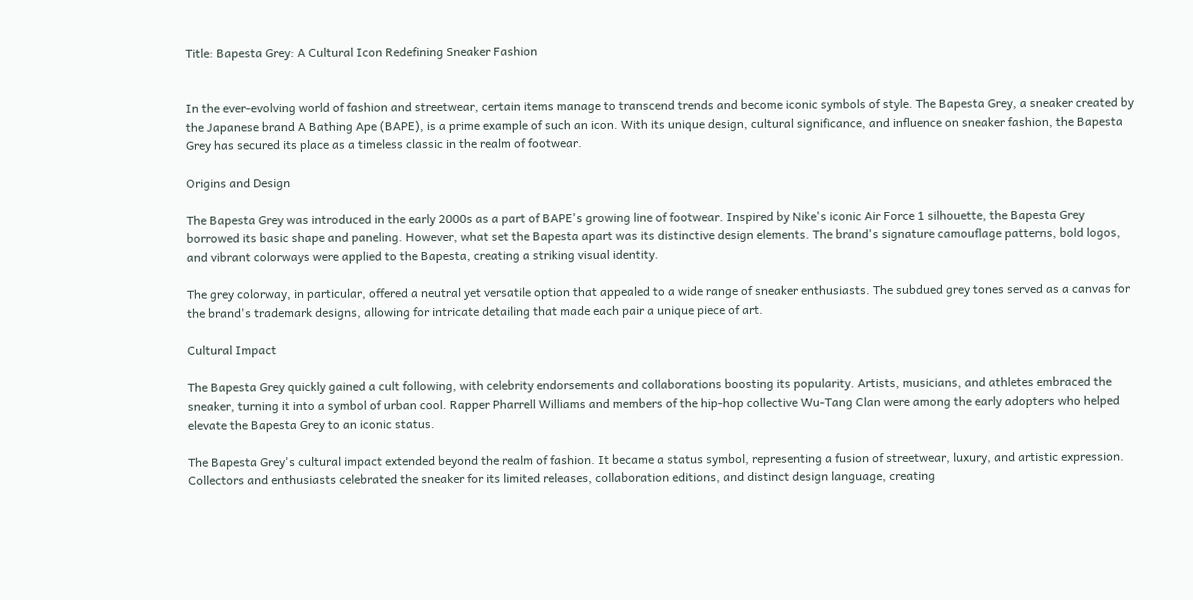Title: Bapesta Grey: A Cultural Icon Redefining Sneaker Fashion


In the ever-evolving world of fashion and streetwear, certain items manage to transcend trends and become iconic symbols of style. The Bapesta Grey, a sneaker created by the Japanese brand A Bathing Ape (BAPE), is a prime example of such an icon. With its unique design, cultural significance, and influence on sneaker fashion, the Bapesta Grey has secured its place as a timeless classic in the realm of footwear.

Origins and Design

The Bapesta Grey was introduced in the early 2000s as a part of BAPE's growing line of footwear. Inspired by Nike's iconic Air Force 1 silhouette, the Bapesta Grey borrowed its basic shape and paneling. However, what set the Bapesta apart was its distinctive design elements. The brand's signature camouflage patterns, bold logos, and vibrant colorways were applied to the Bapesta, creating a striking visual identity.

The grey colorway, in particular, offered a neutral yet versatile option that appealed to a wide range of sneaker enthusiasts. The subdued grey tones served as a canvas for the brand's trademark designs, allowing for intricate detailing that made each pair a unique piece of art.

Cultural Impact

The Bapesta Grey quickly gained a cult following, with celebrity endorsements and collaborations boosting its popularity. Artists, musicians, and athletes embraced the sneaker, turning it into a symbol of urban cool. Rapper Pharrell Williams and members of the hip-hop collective Wu-Tang Clan were among the early adopters who helped elevate the Bapesta Grey to an iconic status.

The Bapesta Grey's cultural impact extended beyond the realm of fashion. It became a status symbol, representing a fusion of streetwear, luxury, and artistic expression. Collectors and enthusiasts celebrated the sneaker for its limited releases, collaboration editions, and distinct design language, creating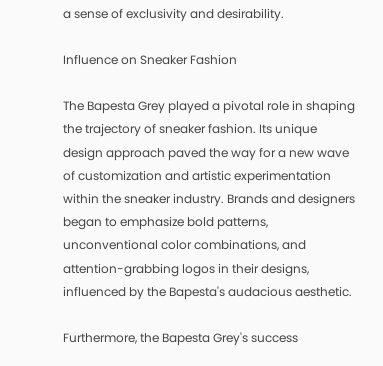a sense of exclusivity and desirability.

Influence on Sneaker Fashion

The Bapesta Grey played a pivotal role in shaping the trajectory of sneaker fashion. Its unique design approach paved the way for a new wave of customization and artistic experimentation within the sneaker industry. Brands and designers began to emphasize bold patterns, unconventional color combinations, and attention-grabbing logos in their designs, influenced by the Bapesta's audacious aesthetic.

Furthermore, the Bapesta Grey's success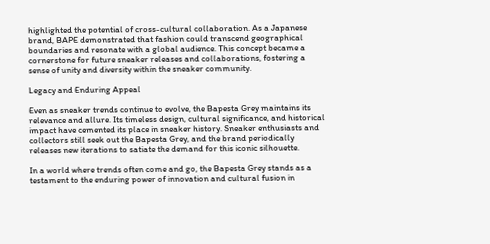highlighted the potential of cross-cultural collaboration. As a Japanese brand, BAPE demonstrated that fashion could transcend geographical boundaries and resonate with a global audience. This concept became a cornerstone for future sneaker releases and collaborations, fostering a sense of unity and diversity within the sneaker community.

Legacy and Enduring Appeal

Even as sneaker trends continue to evolve, the Bapesta Grey maintains its relevance and allure. Its timeless design, cultural significance, and historical impact have cemented its place in sneaker history. Sneaker enthusiasts and collectors still seek out the Bapesta Grey, and the brand periodically releases new iterations to satiate the demand for this iconic silhouette.

In a world where trends often come and go, the Bapesta Grey stands as a testament to the enduring power of innovation and cultural fusion in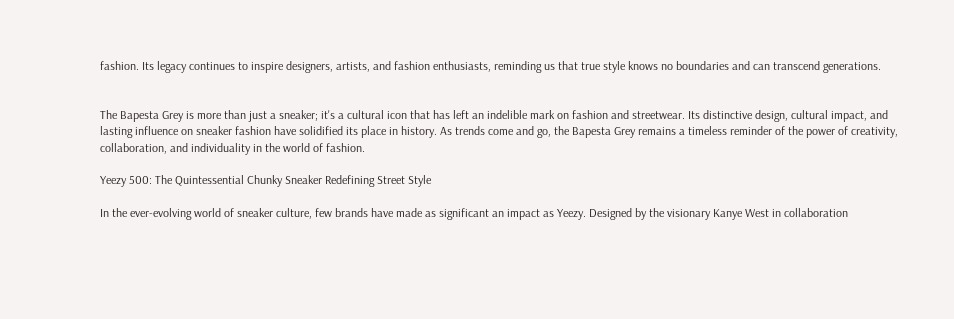fashion. Its legacy continues to inspire designers, artists, and fashion enthusiasts, reminding us that true style knows no boundaries and can transcend generations.


The Bapesta Grey is more than just a sneaker; it's a cultural icon that has left an indelible mark on fashion and streetwear. Its distinctive design, cultural impact, and lasting influence on sneaker fashion have solidified its place in history. As trends come and go, the Bapesta Grey remains a timeless reminder of the power of creativity, collaboration, and individuality in the world of fashion.

Yeezy 500: The Quintessential Chunky Sneaker Redefining Street Style

In the ever-evolving world of sneaker culture, few brands have made as significant an impact as Yeezy. Designed by the visionary Kanye West in collaboration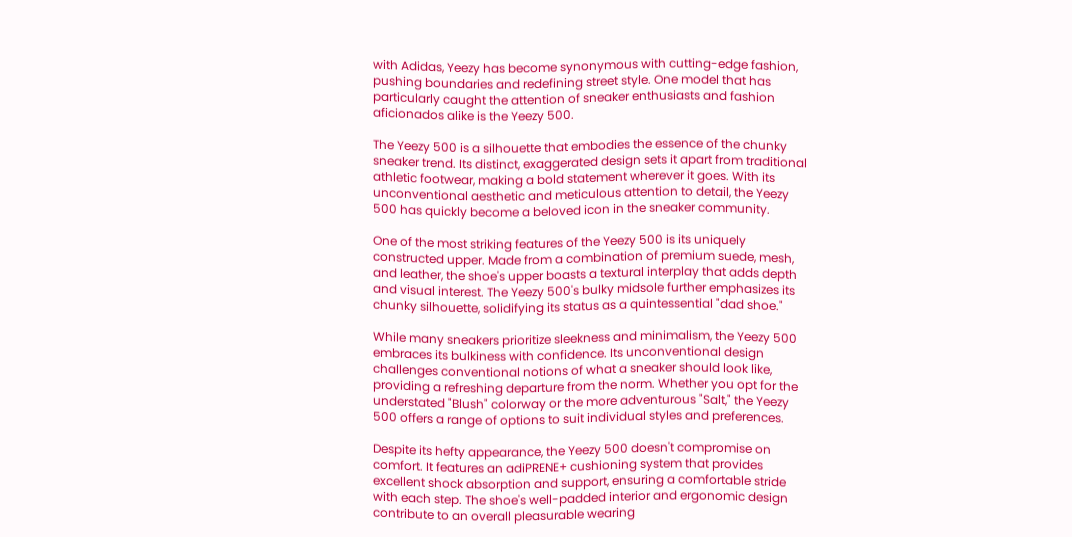with Adidas, Yeezy has become synonymous with cutting-edge fashion, pushing boundaries and redefining street style. One model that has particularly caught the attention of sneaker enthusiasts and fashion aficionados alike is the Yeezy 500.

The Yeezy 500 is a silhouette that embodies the essence of the chunky sneaker trend. Its distinct, exaggerated design sets it apart from traditional athletic footwear, making a bold statement wherever it goes. With its unconventional aesthetic and meticulous attention to detail, the Yeezy 500 has quickly become a beloved icon in the sneaker community.

One of the most striking features of the Yeezy 500 is its uniquely constructed upper. Made from a combination of premium suede, mesh, and leather, the shoe's upper boasts a textural interplay that adds depth and visual interest. The Yeezy 500's bulky midsole further emphasizes its chunky silhouette, solidifying its status as a quintessential "dad shoe."

While many sneakers prioritize sleekness and minimalism, the Yeezy 500 embraces its bulkiness with confidence. Its unconventional design challenges conventional notions of what a sneaker should look like, providing a refreshing departure from the norm. Whether you opt for the understated "Blush" colorway or the more adventurous "Salt," the Yeezy 500 offers a range of options to suit individual styles and preferences.

Despite its hefty appearance, the Yeezy 500 doesn't compromise on comfort. It features an adiPRENE+ cushioning system that provides excellent shock absorption and support, ensuring a comfortable stride with each step. The shoe's well-padded interior and ergonomic design contribute to an overall pleasurable wearing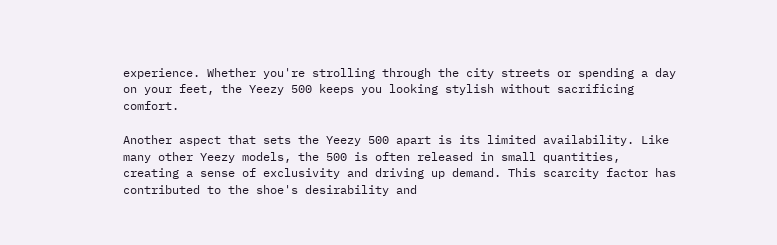experience. Whether you're strolling through the city streets or spending a day on your feet, the Yeezy 500 keeps you looking stylish without sacrificing comfort.

Another aspect that sets the Yeezy 500 apart is its limited availability. Like many other Yeezy models, the 500 is often released in small quantities, creating a sense of exclusivity and driving up demand. This scarcity factor has contributed to the shoe's desirability and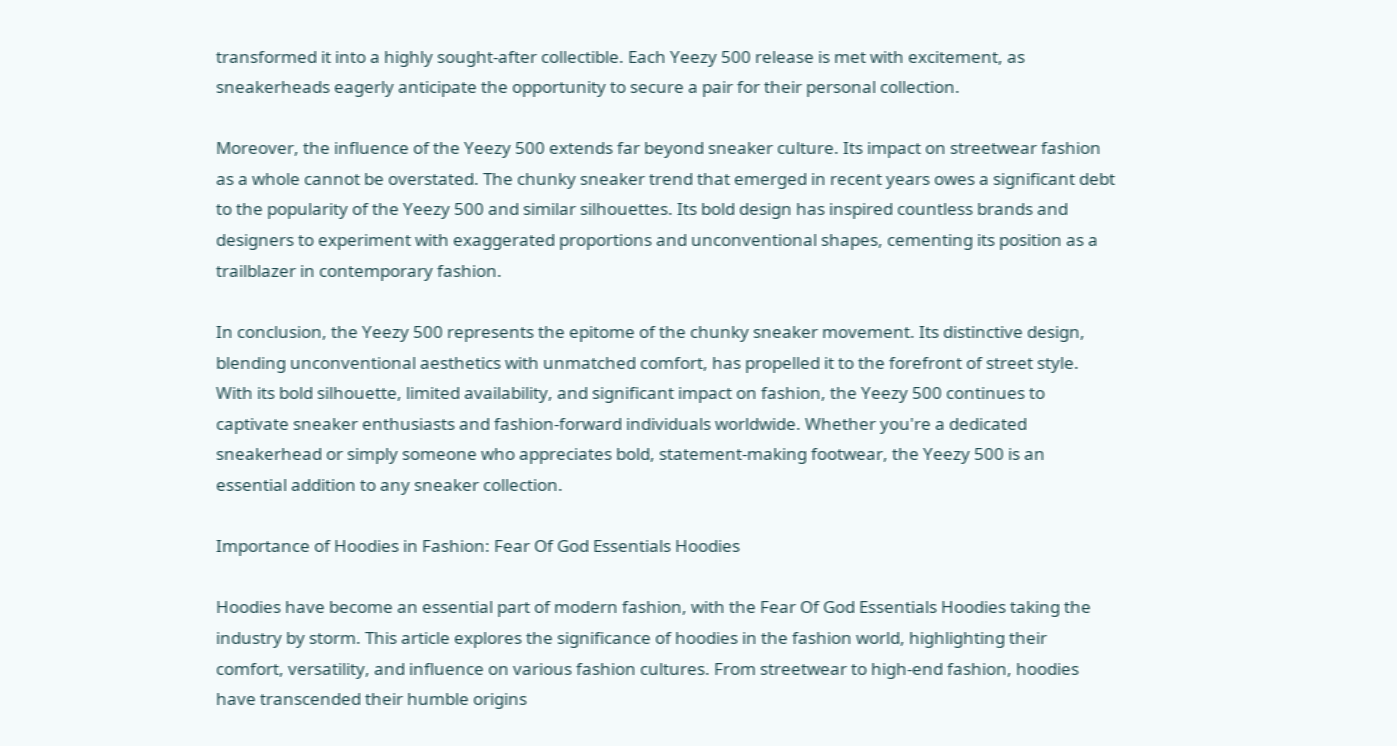transformed it into a highly sought-after collectible. Each Yeezy 500 release is met with excitement, as sneakerheads eagerly anticipate the opportunity to secure a pair for their personal collection.

Moreover, the influence of the Yeezy 500 extends far beyond sneaker culture. Its impact on streetwear fashion as a whole cannot be overstated. The chunky sneaker trend that emerged in recent years owes a significant debt to the popularity of the Yeezy 500 and similar silhouettes. Its bold design has inspired countless brands and designers to experiment with exaggerated proportions and unconventional shapes, cementing its position as a trailblazer in contemporary fashion.

In conclusion, the Yeezy 500 represents the epitome of the chunky sneaker movement. Its distinctive design, blending unconventional aesthetics with unmatched comfort, has propelled it to the forefront of street style. With its bold silhouette, limited availability, and significant impact on fashion, the Yeezy 500 continues to captivate sneaker enthusiasts and fashion-forward individuals worldwide. Whether you're a dedicated sneakerhead or simply someone who appreciates bold, statement-making footwear, the Yeezy 500 is an essential addition to any sneaker collection.

Importance of Hoodies in Fashion: Fear Of God Essentials Hoodies

Hoodies have become an essential part of modern fashion, with the Fear Of God Essentials Hoodies taking the industry by storm. This article explores the significance of hoodies in the fashion world, highlighting their comfort, versatility, and influence on various fashion cultures. From streetwear to high-end fashion, hoodies have transcended their humble origins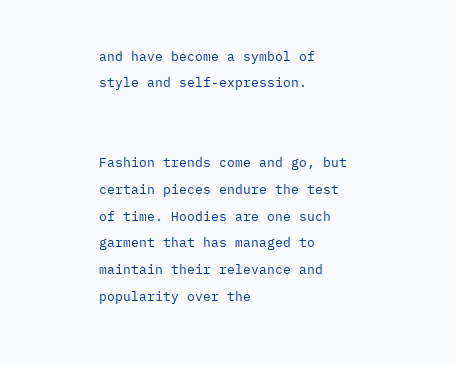and have become a symbol of style and self-expression.


Fashion trends come and go, but certain pieces endure the test of time. Hoodies are one such garment that has managed to maintain their relevance and popularity over the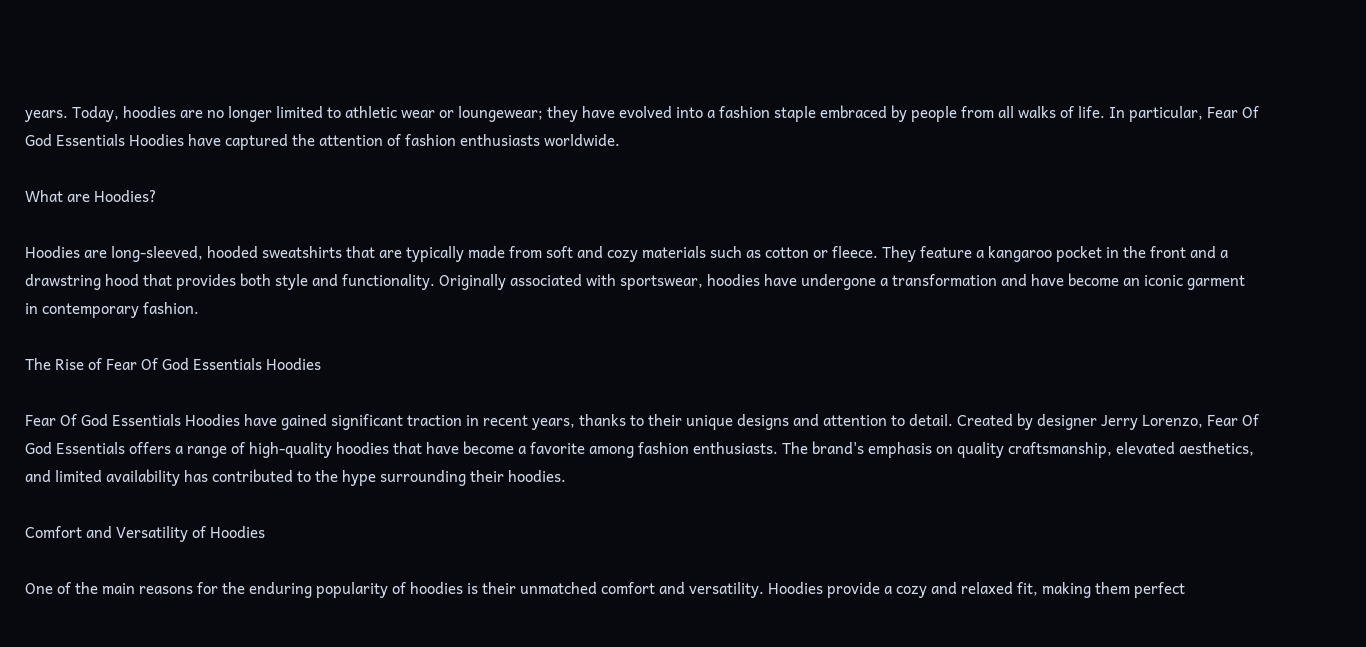years. Today, hoodies are no longer limited to athletic wear or loungewear; they have evolved into a fashion staple embraced by people from all walks of life. In particular, Fear Of God Essentials Hoodies have captured the attention of fashion enthusiasts worldwide.

What are Hoodies?

Hoodies are long-sleeved, hooded sweatshirts that are typically made from soft and cozy materials such as cotton or fleece. They feature a kangaroo pocket in the front and a drawstring hood that provides both style and functionality. Originally associated with sportswear, hoodies have undergone a transformation and have become an iconic garment in contemporary fashion.

The Rise of Fear Of God Essentials Hoodies

Fear Of God Essentials Hoodies have gained significant traction in recent years, thanks to their unique designs and attention to detail. Created by designer Jerry Lorenzo, Fear Of God Essentials offers a range of high-quality hoodies that have become a favorite among fashion enthusiasts. The brand's emphasis on quality craftsmanship, elevated aesthetics, and limited availability has contributed to the hype surrounding their hoodies.

Comfort and Versatility of Hoodies

One of the main reasons for the enduring popularity of hoodies is their unmatched comfort and versatility. Hoodies provide a cozy and relaxed fit, making them perfect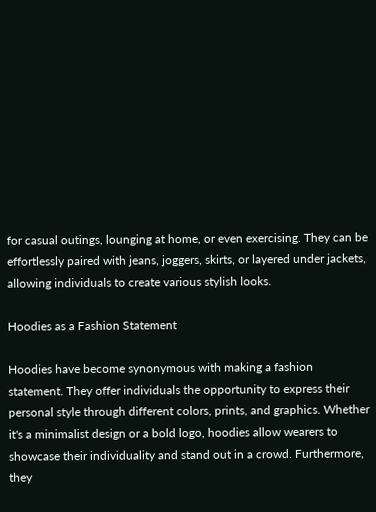for casual outings, lounging at home, or even exercising. They can be effortlessly paired with jeans, joggers, skirts, or layered under jackets, allowing individuals to create various stylish looks.

Hoodies as a Fashion Statement

Hoodies have become synonymous with making a fashion statement. They offer individuals the opportunity to express their personal style through different colors, prints, and graphics. Whether it's a minimalist design or a bold logo, hoodies allow wearers to showcase their individuality and stand out in a crowd. Furthermore, they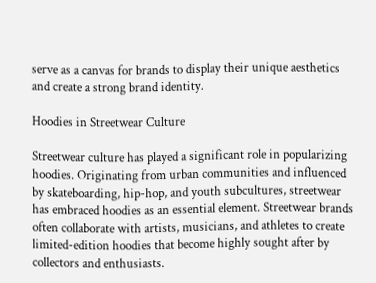serve as a canvas for brands to display their unique aesthetics and create a strong brand identity.

Hoodies in Streetwear Culture

Streetwear culture has played a significant role in popularizing hoodies. Originating from urban communities and influenced by skateboarding, hip-hop, and youth subcultures, streetwear has embraced hoodies as an essential element. Streetwear brands often collaborate with artists, musicians, and athletes to create limited-edition hoodies that become highly sought after by collectors and enthusiasts.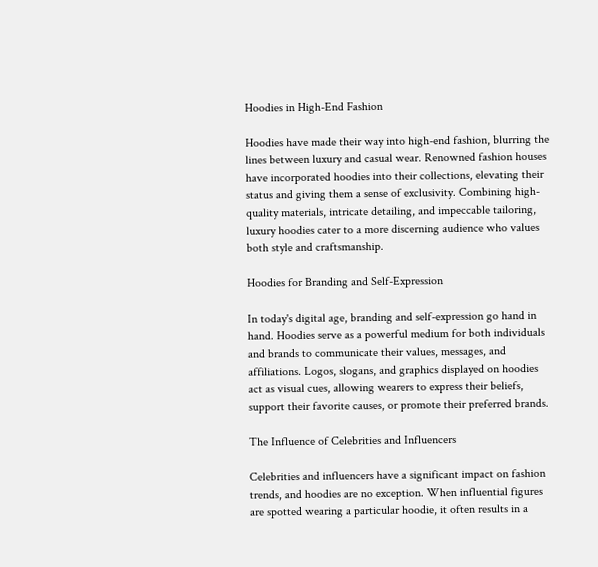Hoodies in High-End Fashion

Hoodies have made their way into high-end fashion, blurring the lines between luxury and casual wear. Renowned fashion houses have incorporated hoodies into their collections, elevating their status and giving them a sense of exclusivity. Combining high-quality materials, intricate detailing, and impeccable tailoring, luxury hoodies cater to a more discerning audience who values both style and craftsmanship.

Hoodies for Branding and Self-Expression

In today's digital age, branding and self-expression go hand in hand. Hoodies serve as a powerful medium for both individuals and brands to communicate their values, messages, and affiliations. Logos, slogans, and graphics displayed on hoodies act as visual cues, allowing wearers to express their beliefs, support their favorite causes, or promote their preferred brands.

The Influence of Celebrities and Influencers

Celebrities and influencers have a significant impact on fashion trends, and hoodies are no exception. When influential figures are spotted wearing a particular hoodie, it often results in a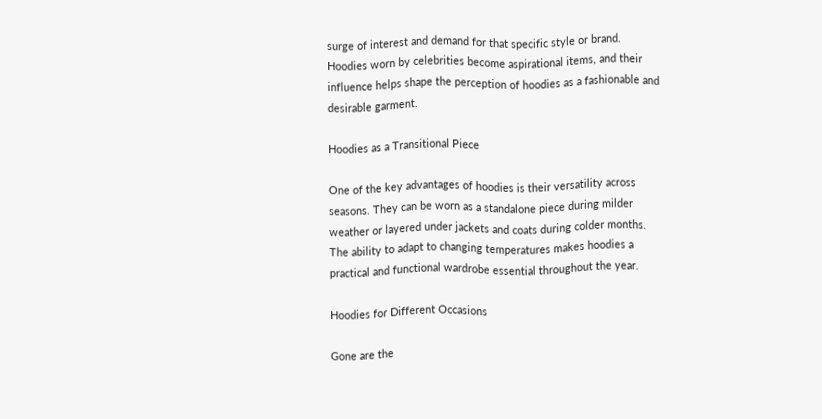surge of interest and demand for that specific style or brand. Hoodies worn by celebrities become aspirational items, and their influence helps shape the perception of hoodies as a fashionable and desirable garment.

Hoodies as a Transitional Piece

One of the key advantages of hoodies is their versatility across seasons. They can be worn as a standalone piece during milder weather or layered under jackets and coats during colder months. The ability to adapt to changing temperatures makes hoodies a practical and functional wardrobe essential throughout the year.

Hoodies for Different Occasions

Gone are the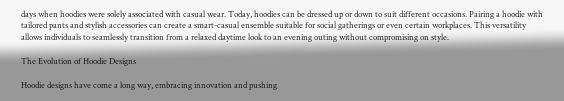days when hoodies were solely associated with casual wear. Today, hoodies can be dressed up or down to suit different occasions. Pairing a hoodie with tailored pants and stylish accessories can create a smart-casual ensemble suitable for social gatherings or even certain workplaces. This versatility allows individuals to seamlessly transition from a relaxed daytime look to an evening outing without compromising on style.

The Evolution of Hoodie Designs

Hoodie designs have come a long way, embracing innovation and pushing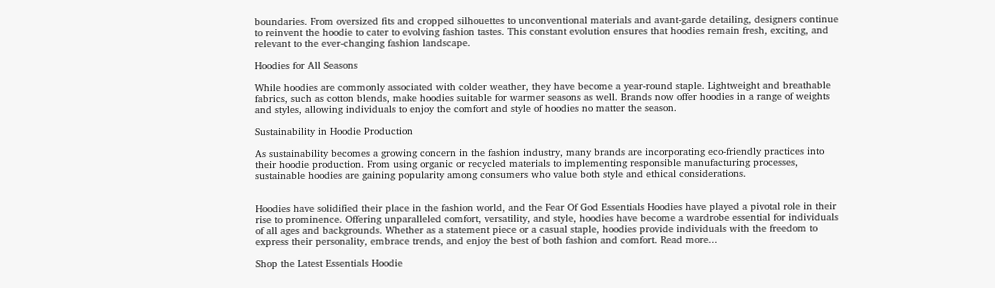boundaries. From oversized fits and cropped silhouettes to unconventional materials and avant-garde detailing, designers continue to reinvent the hoodie to cater to evolving fashion tastes. This constant evolution ensures that hoodies remain fresh, exciting, and relevant to the ever-changing fashion landscape.

Hoodies for All Seasons

While hoodies are commonly associated with colder weather, they have become a year-round staple. Lightweight and breathable fabrics, such as cotton blends, make hoodies suitable for warmer seasons as well. Brands now offer hoodies in a range of weights and styles, allowing individuals to enjoy the comfort and style of hoodies no matter the season.

Sustainability in Hoodie Production

As sustainability becomes a growing concern in the fashion industry, many brands are incorporating eco-friendly practices into their hoodie production. From using organic or recycled materials to implementing responsible manufacturing processes, sustainable hoodies are gaining popularity among consumers who value both style and ethical considerations.


Hoodies have solidified their place in the fashion world, and the Fear Of God Essentials Hoodies have played a pivotal role in their rise to prominence. Offering unparalleled comfort, versatility, and style, hoodies have become a wardrobe essential for individuals of all ages and backgrounds. Whether as a statement piece or a casual staple, hoodies provide individuals with the freedom to express their personality, embrace trends, and enjoy the best of both fashion and comfort. Read more...

Shop the Latest Essentials Hoodie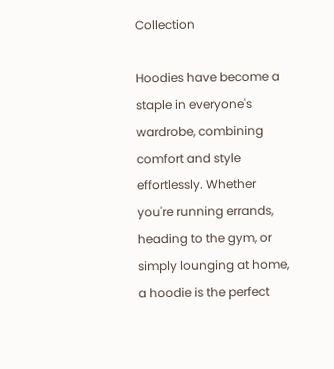Collection

Hoodies have become a staple in everyone's wardrobe, combining comfort and style effortlessly. Whether you're running errands, heading to the gym, or simply lounging at home, a hoodie is the perfect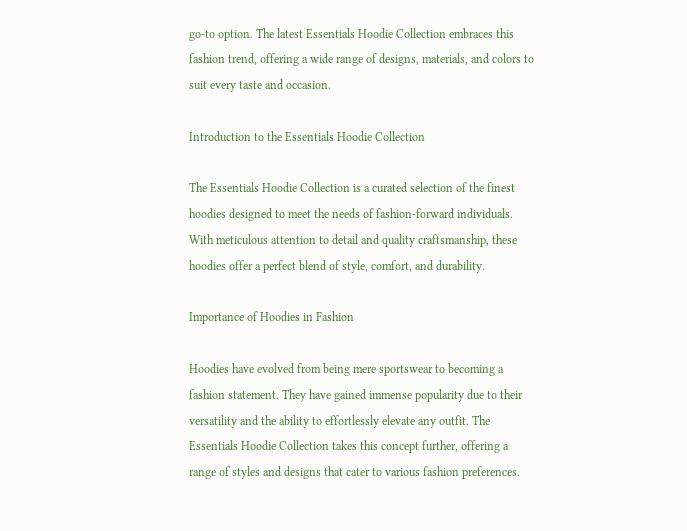go-to option. The latest Essentials Hoodie Collection embraces this fashion trend, offering a wide range of designs, materials, and colors to suit every taste and occasion.

Introduction to the Essentials Hoodie Collection

The Essentials Hoodie Collection is a curated selection of the finest hoodies designed to meet the needs of fashion-forward individuals. With meticulous attention to detail and quality craftsmanship, these hoodies offer a perfect blend of style, comfort, and durability.

Importance of Hoodies in Fashion

Hoodies have evolved from being mere sportswear to becoming a fashion statement. They have gained immense popularity due to their versatility and the ability to effortlessly elevate any outfit. The Essentials Hoodie Collection takes this concept further, offering a range of styles and designs that cater to various fashion preferences.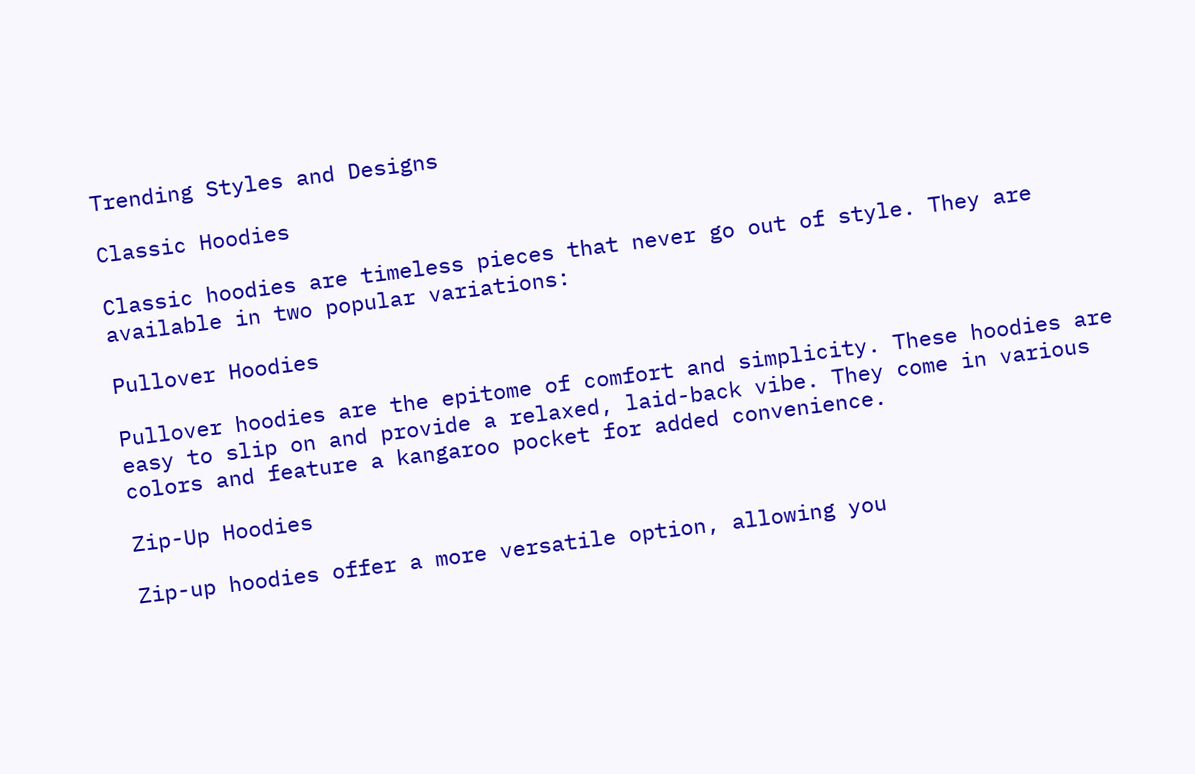Trending Styles and Designs

Classic Hoodies

Classic hoodies are timeless pieces that never go out of style. They are available in two popular variations:

Pullover Hoodies

Pullover hoodies are the epitome of comfort and simplicity. These hoodies are easy to slip on and provide a relaxed, laid-back vibe. They come in various colors and feature a kangaroo pocket for added convenience.

Zip-Up Hoodies

Zip-up hoodies offer a more versatile option, allowing you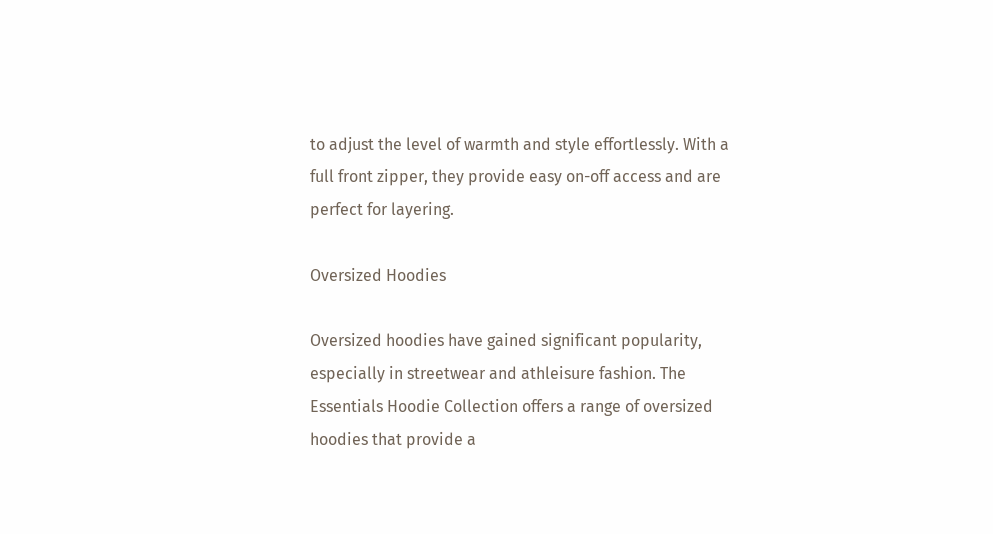to adjust the level of warmth and style effortlessly. With a full front zipper, they provide easy on-off access and are perfect for layering.

Oversized Hoodies

Oversized hoodies have gained significant popularity, especially in streetwear and athleisure fashion. The Essentials Hoodie Collection offers a range of oversized hoodies that provide a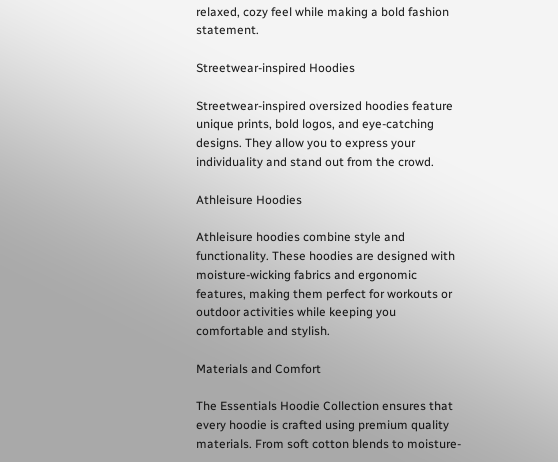relaxed, cozy feel while making a bold fashion statement.

Streetwear-inspired Hoodies

Streetwear-inspired oversized hoodies feature unique prints, bold logos, and eye-catching designs. They allow you to express your individuality and stand out from the crowd.

Athleisure Hoodies

Athleisure hoodies combine style and functionality. These hoodies are designed with moisture-wicking fabrics and ergonomic features, making them perfect for workouts or outdoor activities while keeping you comfortable and stylish.

Materials and Comfort

The Essentials Hoodie Collection ensures that every hoodie is crafted using premium quality materials. From soft cotton blends to moisture-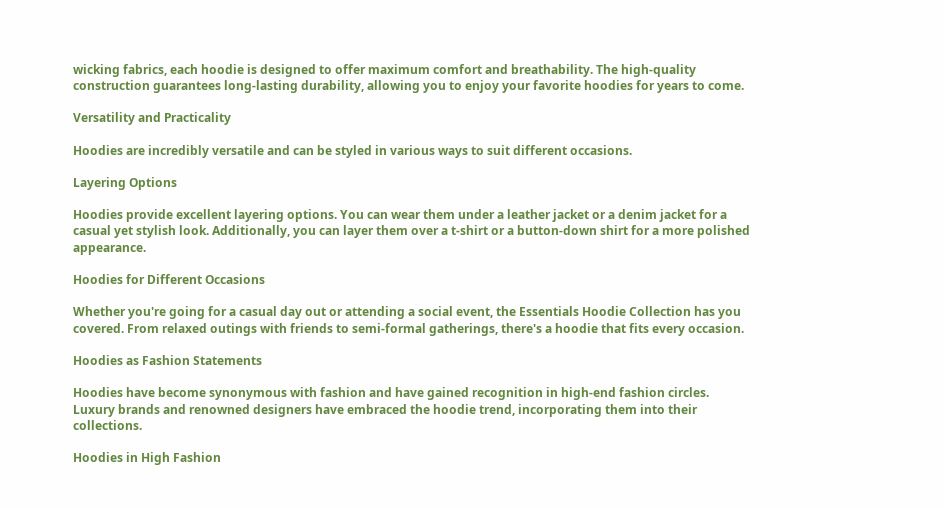wicking fabrics, each hoodie is designed to offer maximum comfort and breathability. The high-quality construction guarantees long-lasting durability, allowing you to enjoy your favorite hoodies for years to come.

Versatility and Practicality

Hoodies are incredibly versatile and can be styled in various ways to suit different occasions.

Layering Options

Hoodies provide excellent layering options. You can wear them under a leather jacket or a denim jacket for a casual yet stylish look. Additionally, you can layer them over a t-shirt or a button-down shirt for a more polished appearance.

Hoodies for Different Occasions

Whether you're going for a casual day out or attending a social event, the Essentials Hoodie Collection has you covered. From relaxed outings with friends to semi-formal gatherings, there's a hoodie that fits every occasion.

Hoodies as Fashion Statements

Hoodies have become synonymous with fashion and have gained recognition in high-end fashion circles. Luxury brands and renowned designers have embraced the hoodie trend, incorporating them into their collections.

Hoodies in High Fashion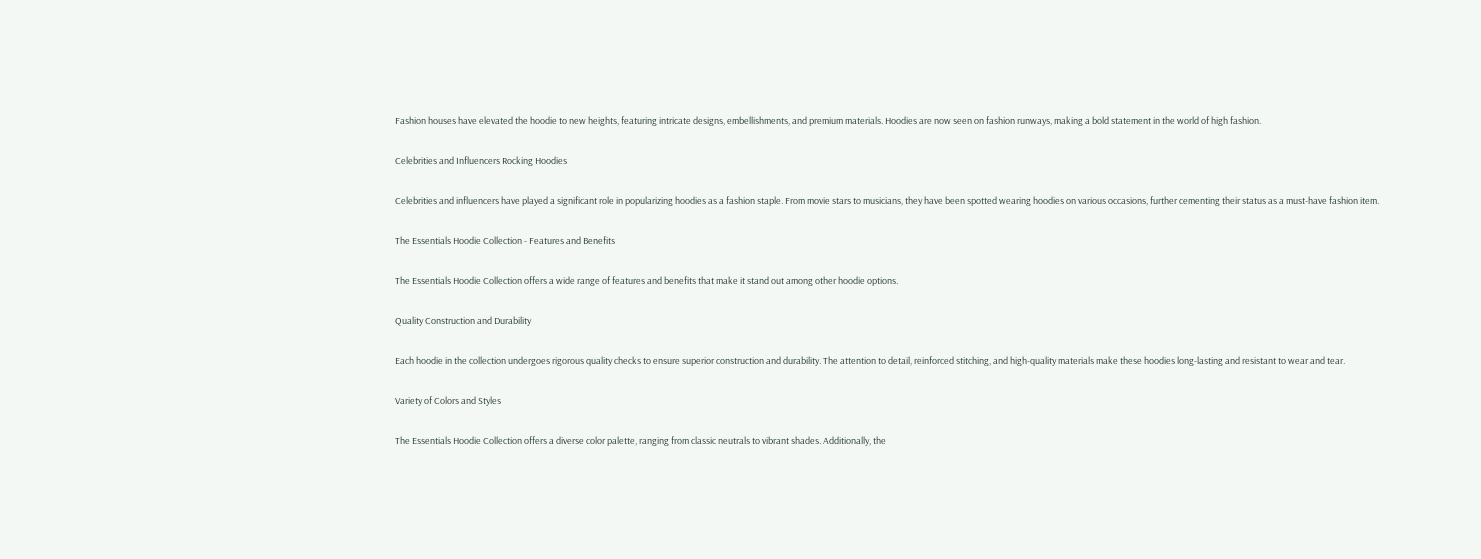Fashion houses have elevated the hoodie to new heights, featuring intricate designs, embellishments, and premium materials. Hoodies are now seen on fashion runways, making a bold statement in the world of high fashion.

Celebrities and Influencers Rocking Hoodies

Celebrities and influencers have played a significant role in popularizing hoodies as a fashion staple. From movie stars to musicians, they have been spotted wearing hoodies on various occasions, further cementing their status as a must-have fashion item.

The Essentials Hoodie Collection - Features and Benefits

The Essentials Hoodie Collection offers a wide range of features and benefits that make it stand out among other hoodie options.

Quality Construction and Durability

Each hoodie in the collection undergoes rigorous quality checks to ensure superior construction and durability. The attention to detail, reinforced stitching, and high-quality materials make these hoodies long-lasting and resistant to wear and tear.

Variety of Colors and Styles

The Essentials Hoodie Collection offers a diverse color palette, ranging from classic neutrals to vibrant shades. Additionally, the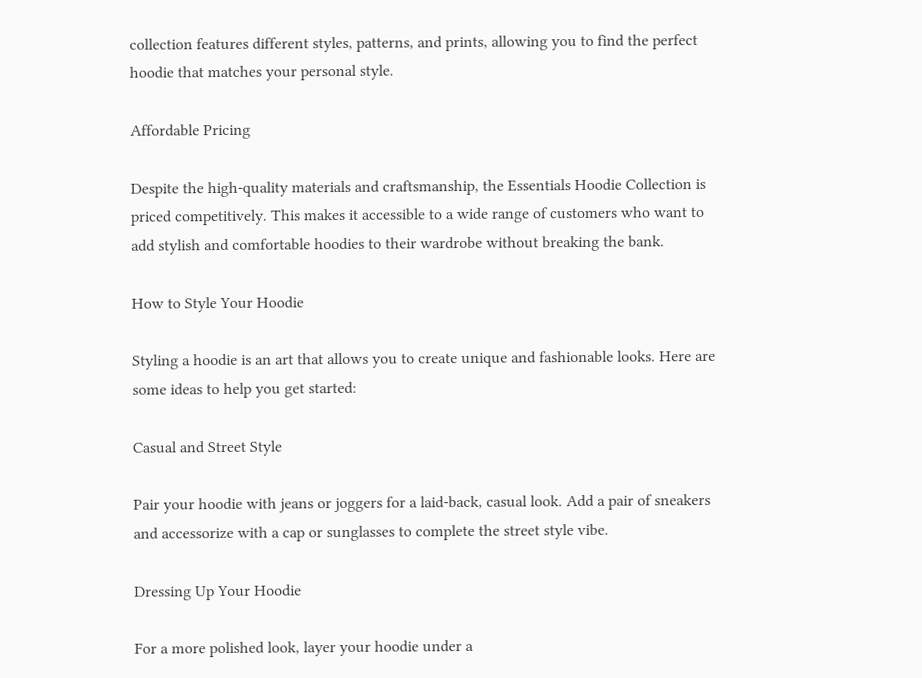collection features different styles, patterns, and prints, allowing you to find the perfect hoodie that matches your personal style.

Affordable Pricing

Despite the high-quality materials and craftsmanship, the Essentials Hoodie Collection is priced competitively. This makes it accessible to a wide range of customers who want to add stylish and comfortable hoodies to their wardrobe without breaking the bank.

How to Style Your Hoodie

Styling a hoodie is an art that allows you to create unique and fashionable looks. Here are some ideas to help you get started:

Casual and Street Style

Pair your hoodie with jeans or joggers for a laid-back, casual look. Add a pair of sneakers and accessorize with a cap or sunglasses to complete the street style vibe.

Dressing Up Your Hoodie

For a more polished look, layer your hoodie under a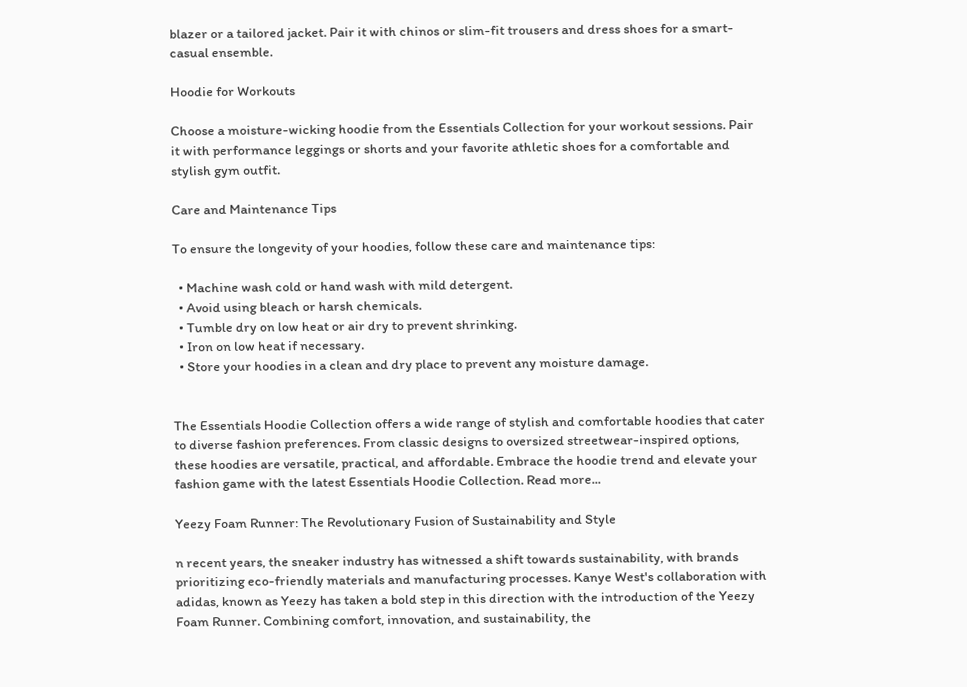blazer or a tailored jacket. Pair it with chinos or slim-fit trousers and dress shoes for a smart-casual ensemble.

Hoodie for Workouts

Choose a moisture-wicking hoodie from the Essentials Collection for your workout sessions. Pair it with performance leggings or shorts and your favorite athletic shoes for a comfortable and stylish gym outfit.

Care and Maintenance Tips

To ensure the longevity of your hoodies, follow these care and maintenance tips:

  • Machine wash cold or hand wash with mild detergent.
  • Avoid using bleach or harsh chemicals.
  • Tumble dry on low heat or air dry to prevent shrinking.
  • Iron on low heat if necessary.
  • Store your hoodies in a clean and dry place to prevent any moisture damage.


The Essentials Hoodie Collection offers a wide range of stylish and comfortable hoodies that cater to diverse fashion preferences. From classic designs to oversized streetwear-inspired options, these hoodies are versatile, practical, and affordable. Embrace the hoodie trend and elevate your fashion game with the latest Essentials Hoodie Collection. Read more...

Yeezy Foam Runner: The Revolutionary Fusion of Sustainability and Style

n recent years, the sneaker industry has witnessed a shift towards sustainability, with brands prioritizing eco-friendly materials and manufacturing processes. Kanye West's collaboration with adidas, known as Yeezy has taken a bold step in this direction with the introduction of the Yeezy Foam Runner. Combining comfort, innovation, and sustainability, the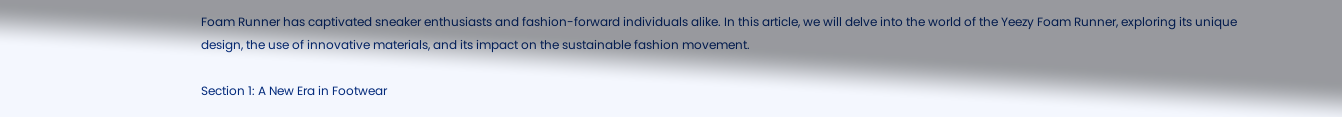Foam Runner has captivated sneaker enthusiasts and fashion-forward individuals alike. In this article, we will delve into the world of the Yeezy Foam Runner, exploring its unique design, the use of innovative materials, and its impact on the sustainable fashion movement.

Section 1: A New Era in Footwear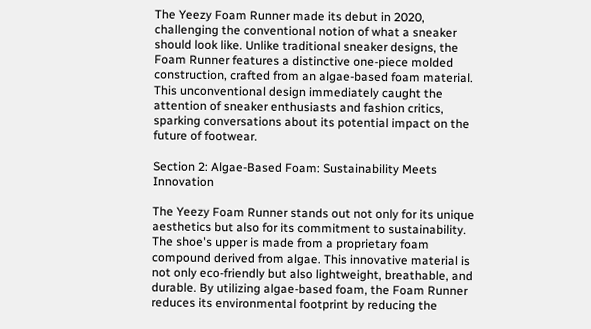The Yeezy Foam Runner made its debut in 2020, challenging the conventional notion of what a sneaker should look like. Unlike traditional sneaker designs, the Foam Runner features a distinctive one-piece molded construction, crafted from an algae-based foam material. This unconventional design immediately caught the attention of sneaker enthusiasts and fashion critics, sparking conversations about its potential impact on the future of footwear.

Section 2: Algae-Based Foam: Sustainability Meets Innovation

The Yeezy Foam Runner stands out not only for its unique aesthetics but also for its commitment to sustainability. The shoe's upper is made from a proprietary foam compound derived from algae. This innovative material is not only eco-friendly but also lightweight, breathable, and durable. By utilizing algae-based foam, the Foam Runner reduces its environmental footprint by reducing the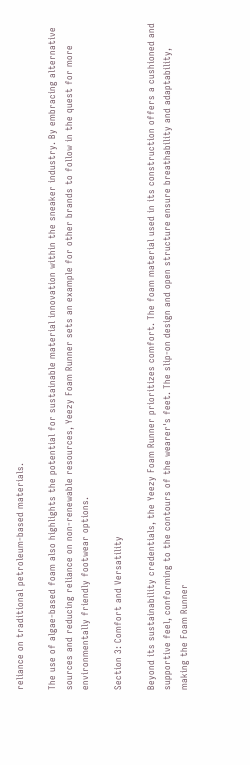reliance on traditional petroleum-based materials.

The use of algae-based foam also highlights the potential for sustainable material innovation within the sneaker industry. By embracing alternative sources and reducing reliance on non-renewable resources, Yeezy Foam Runner sets an example for other brands to follow in the quest for more environmentally friendly footwear options.

Section 3: Comfort and Versatility

Beyond its sustainability credentials, the Yeezy Foam Runner prioritizes comfort. The foam material used in its construction offers a cushioned and supportive feel, conforming to the contours of the wearer's feet. The slip-on design and open structure ensure breathability and adaptability, making the Foam Runner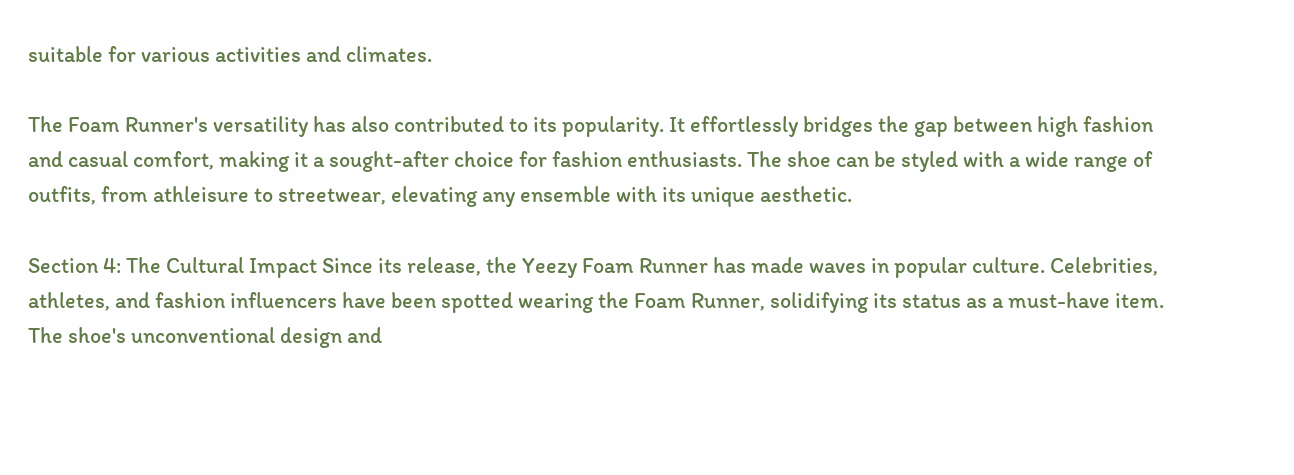suitable for various activities and climates.

The Foam Runner's versatility has also contributed to its popularity. It effortlessly bridges the gap between high fashion and casual comfort, making it a sought-after choice for fashion enthusiasts. The shoe can be styled with a wide range of outfits, from athleisure to streetwear, elevating any ensemble with its unique aesthetic.

Section 4: The Cultural Impact Since its release, the Yeezy Foam Runner has made waves in popular culture. Celebrities, athletes, and fashion influencers have been spotted wearing the Foam Runner, solidifying its status as a must-have item. The shoe's unconventional design and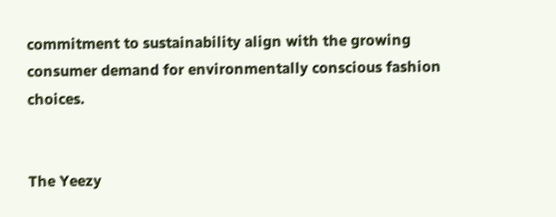commitment to sustainability align with the growing consumer demand for environmentally conscious fashion choices.


The Yeezy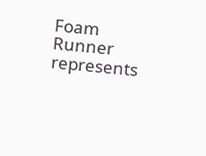Foam Runner represents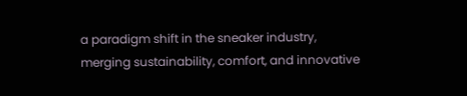a paradigm shift in the sneaker industry, merging sustainability, comfort, and innovative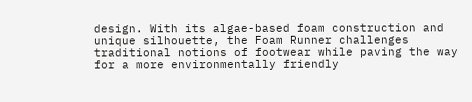design. With its algae-based foam construction and unique silhouette, the Foam Runner challenges traditional notions of footwear while paving the way for a more environmentally friendly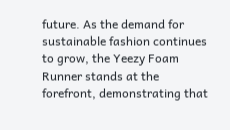future. As the demand for sustainable fashion continues to grow, the Yeezy Foam Runner stands at the forefront, demonstrating that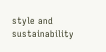style and sustainability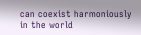can coexist harmoniously in the world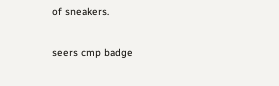of sneakers.

seers cmp badge